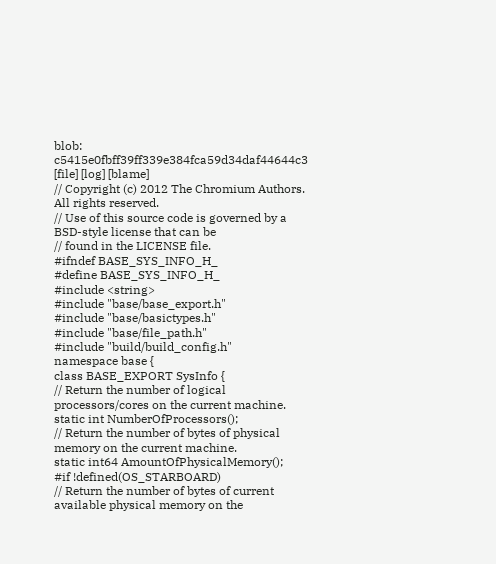blob: c5415e0fbff39ff339e384fca59d34daf44644c3 [file] [log] [blame]
// Copyright (c) 2012 The Chromium Authors. All rights reserved.
// Use of this source code is governed by a BSD-style license that can be
// found in the LICENSE file.
#ifndef BASE_SYS_INFO_H_
#define BASE_SYS_INFO_H_
#include <string>
#include "base/base_export.h"
#include "base/basictypes.h"
#include "base/file_path.h"
#include "build/build_config.h"
namespace base {
class BASE_EXPORT SysInfo {
// Return the number of logical processors/cores on the current machine.
static int NumberOfProcessors();
// Return the number of bytes of physical memory on the current machine.
static int64 AmountOfPhysicalMemory();
#if !defined(OS_STARBOARD)
// Return the number of bytes of current available physical memory on the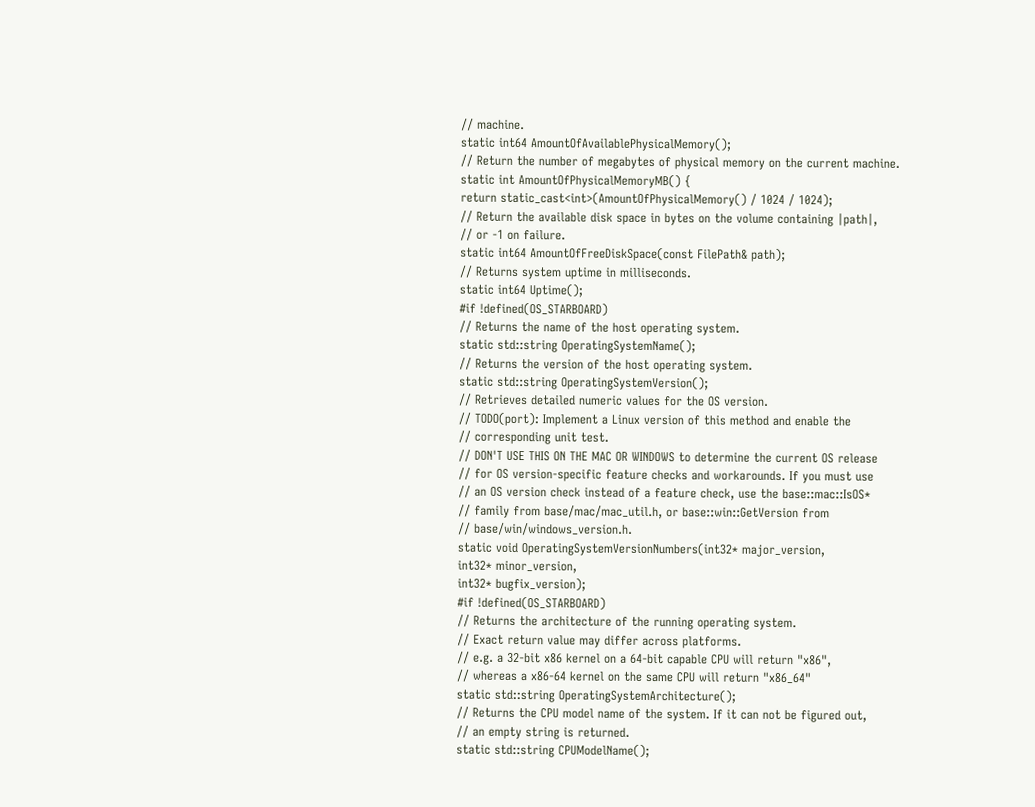// machine.
static int64 AmountOfAvailablePhysicalMemory();
// Return the number of megabytes of physical memory on the current machine.
static int AmountOfPhysicalMemoryMB() {
return static_cast<int>(AmountOfPhysicalMemory() / 1024 / 1024);
// Return the available disk space in bytes on the volume containing |path|,
// or -1 on failure.
static int64 AmountOfFreeDiskSpace(const FilePath& path);
// Returns system uptime in milliseconds.
static int64 Uptime();
#if !defined(OS_STARBOARD)
// Returns the name of the host operating system.
static std::string OperatingSystemName();
// Returns the version of the host operating system.
static std::string OperatingSystemVersion();
// Retrieves detailed numeric values for the OS version.
// TODO(port): Implement a Linux version of this method and enable the
// corresponding unit test.
// DON'T USE THIS ON THE MAC OR WINDOWS to determine the current OS release
// for OS version-specific feature checks and workarounds. If you must use
// an OS version check instead of a feature check, use the base::mac::IsOS*
// family from base/mac/mac_util.h, or base::win::GetVersion from
// base/win/windows_version.h.
static void OperatingSystemVersionNumbers(int32* major_version,
int32* minor_version,
int32* bugfix_version);
#if !defined(OS_STARBOARD)
// Returns the architecture of the running operating system.
// Exact return value may differ across platforms.
// e.g. a 32-bit x86 kernel on a 64-bit capable CPU will return "x86",
// whereas a x86-64 kernel on the same CPU will return "x86_64"
static std::string OperatingSystemArchitecture();
// Returns the CPU model name of the system. If it can not be figured out,
// an empty string is returned.
static std::string CPUModelName();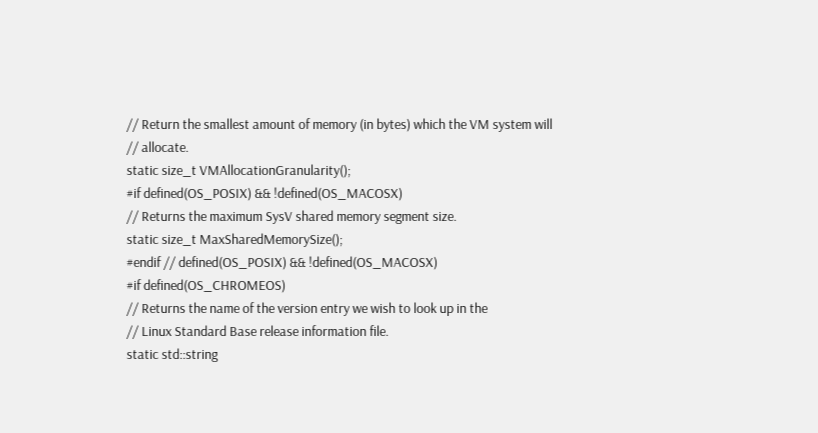// Return the smallest amount of memory (in bytes) which the VM system will
// allocate.
static size_t VMAllocationGranularity();
#if defined(OS_POSIX) && !defined(OS_MACOSX)
// Returns the maximum SysV shared memory segment size.
static size_t MaxSharedMemorySize();
#endif // defined(OS_POSIX) && !defined(OS_MACOSX)
#if defined(OS_CHROMEOS)
// Returns the name of the version entry we wish to look up in the
// Linux Standard Base release information file.
static std::string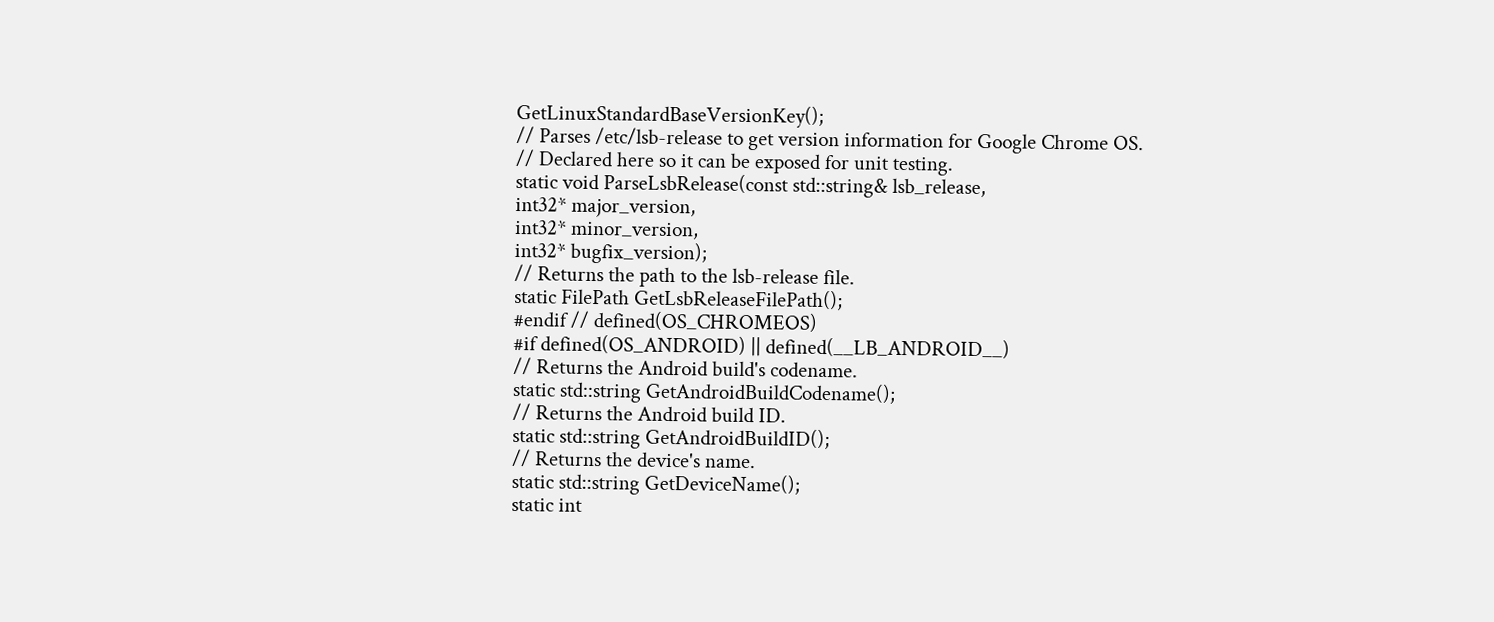GetLinuxStandardBaseVersionKey();
// Parses /etc/lsb-release to get version information for Google Chrome OS.
// Declared here so it can be exposed for unit testing.
static void ParseLsbRelease(const std::string& lsb_release,
int32* major_version,
int32* minor_version,
int32* bugfix_version);
// Returns the path to the lsb-release file.
static FilePath GetLsbReleaseFilePath();
#endif // defined(OS_CHROMEOS)
#if defined(OS_ANDROID) || defined(__LB_ANDROID__)
// Returns the Android build's codename.
static std::string GetAndroidBuildCodename();
// Returns the Android build ID.
static std::string GetAndroidBuildID();
// Returns the device's name.
static std::string GetDeviceName();
static int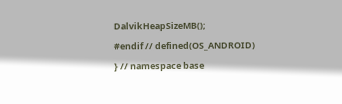DalvikHeapSizeMB();
#endif // defined(OS_ANDROID)
} // namespace base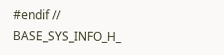#endif // BASE_SYS_INFO_H_